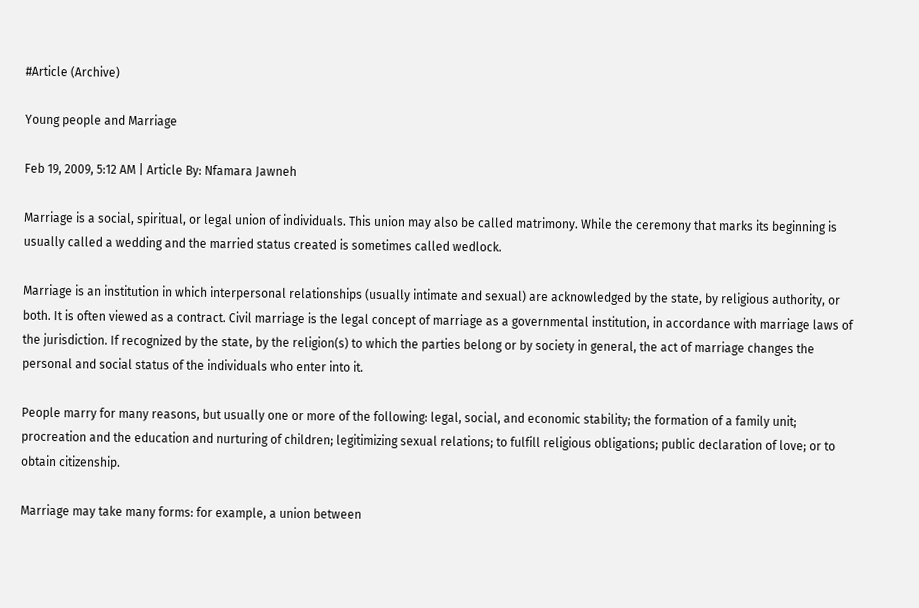#Article (Archive)

Young people and Marriage

Feb 19, 2009, 5:12 AM | Article By: Nfamara Jawneh

Marriage is a social, spiritual, or legal union of individuals. This union may also be called matrimony. While the ceremony that marks its beginning is usually called a wedding and the married status created is sometimes called wedlock.

Marriage is an institution in which interpersonal relationships (usually intimate and sexual) are acknowledged by the state, by religious authority, or both. It is often viewed as a contract. Civil marriage is the legal concept of marriage as a governmental institution, in accordance with marriage laws of the jurisdiction. If recognized by the state, by the religion(s) to which the parties belong or by society in general, the act of marriage changes the personal and social status of the individuals who enter into it.

People marry for many reasons, but usually one or more of the following: legal, social, and economic stability; the formation of a family unit; procreation and the education and nurturing of children; legitimizing sexual relations; to fulfill religious obligations; public declaration of love; or to obtain citizenship.

Marriage may take many forms: for example, a union between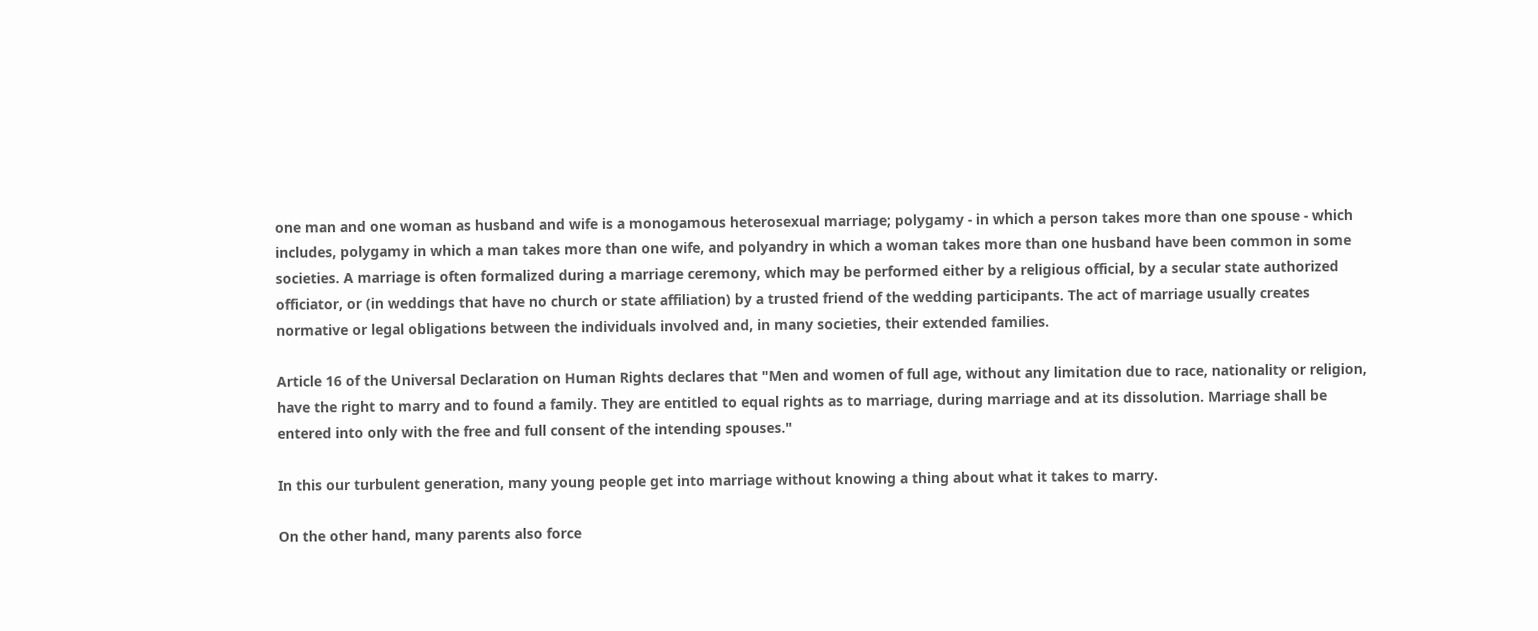one man and one woman as husband and wife is a monogamous heterosexual marriage; polygamy - in which a person takes more than one spouse - which includes, polygamy in which a man takes more than one wife, and polyandry in which a woman takes more than one husband have been common in some societies. A marriage is often formalized during a marriage ceremony, which may be performed either by a religious official, by a secular state authorized officiator, or (in weddings that have no church or state affiliation) by a trusted friend of the wedding participants. The act of marriage usually creates normative or legal obligations between the individuals involved and, in many societies, their extended families.

Article 16 of the Universal Declaration on Human Rights declares that "Men and women of full age, without any limitation due to race, nationality or religion, have the right to marry and to found a family. They are entitled to equal rights as to marriage, during marriage and at its dissolution. Marriage shall be entered into only with the free and full consent of the intending spouses."

In this our turbulent generation, many young people get into marriage without knowing a thing about what it takes to marry.

On the other hand, many parents also force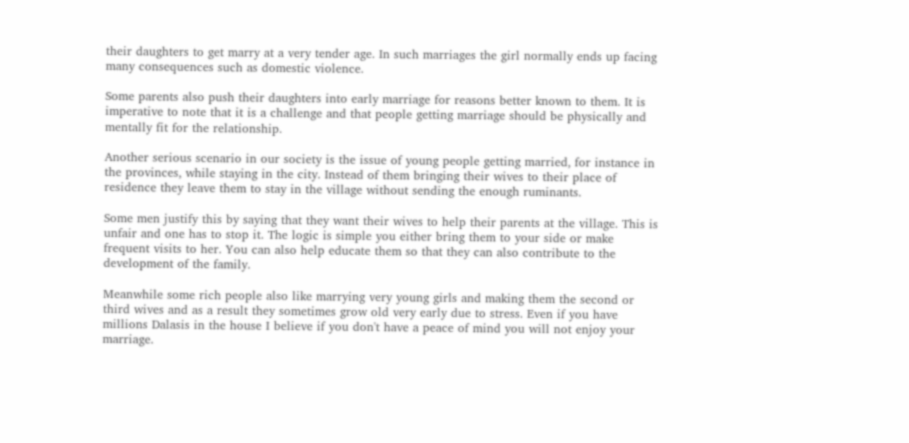their daughters to get marry at a very tender age. In such marriages the girl normally ends up facing many consequences such as domestic violence.

Some parents also push their daughters into early marriage for reasons better known to them. It is imperative to note that it is a challenge and that people getting marriage should be physically and mentally fit for the relationship.

Another serious scenario in our society is the issue of young people getting married, for instance in the provinces, while staying in the city. Instead of them bringing their wives to their place of residence they leave them to stay in the village without sending the enough ruminants.

Some men justify this by saying that they want their wives to help their parents at the village. This is unfair and one has to stop it. The logic is simple you either bring them to your side or make frequent visits to her. You can also help educate them so that they can also contribute to the development of the family.

Meanwhile some rich people also like marrying very young girls and making them the second or third wives and as a result they sometimes grow old very early due to stress. Even if you have millions Dalasis in the house I believe if you don't have a peace of mind you will not enjoy your marriage.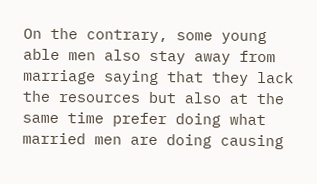On the contrary, some young able men also stay away from marriage saying that they lack the resources but also at the same time prefer doing what married men are doing causing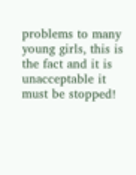problems to many young girls, this is the fact and it is unacceptable it must be stopped!